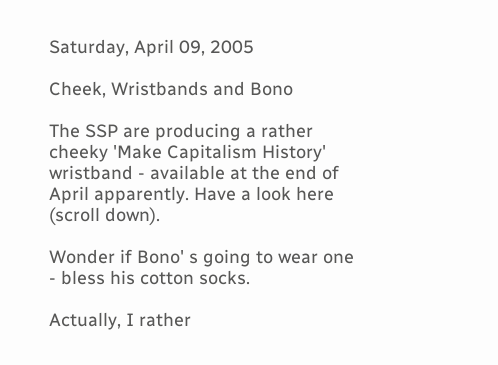Saturday, April 09, 2005

Cheek, Wristbands and Bono

The SSP are producing a rather cheeky 'Make Capitalism History' wristband - available at the end of April apparently. Have a look here (scroll down).

Wonder if Bono' s going to wear one - bless his cotton socks.

Actually, I rather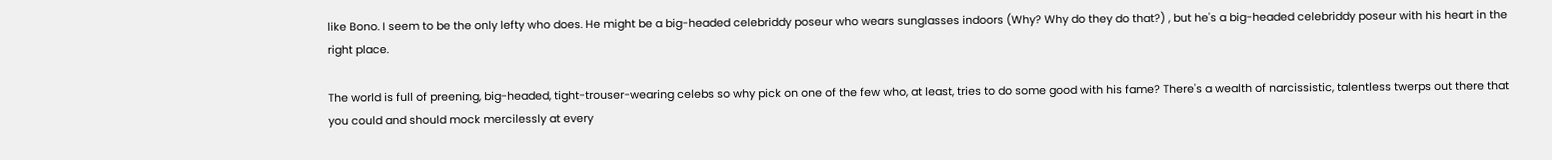like Bono. I seem to be the only lefty who does. He might be a big-headed celebriddy poseur who wears sunglasses indoors (Why? Why do they do that?) , but he's a big-headed celebriddy poseur with his heart in the right place.

The world is full of preening, big-headed, tight-trouser-wearing celebs so why pick on one of the few who, at least, tries to do some good with his fame? There's a wealth of narcissistic, talentless twerps out there that you could and should mock mercilessly at every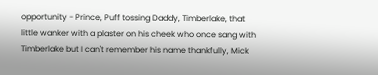opportunity - Prince, Puff tossing Daddy, Timberlake, that little wanker with a plaster on his cheek who once sang with Timberlake but I can't remember his name thankfully, Mick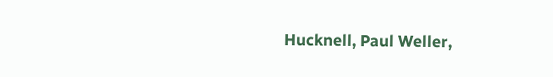Hucknell, Paul Weller,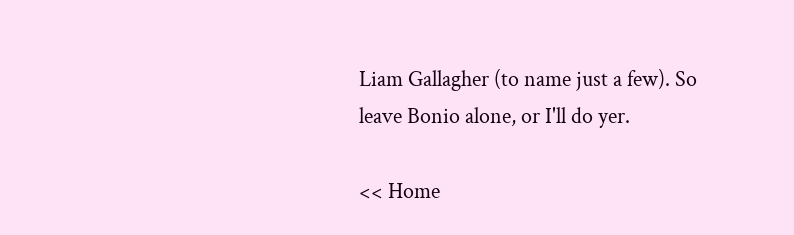Liam Gallagher (to name just a few). So leave Bonio alone, or I'll do yer.

<< Home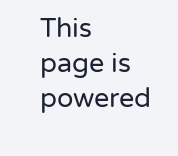This page is powered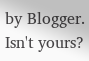by Blogger. Isn't yours?